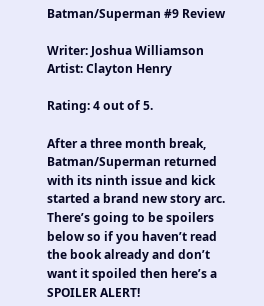Batman/Superman #9 Review

Writer: Joshua Williamson
Artist: Clayton Henry

Rating: 4 out of 5.

After a three month break, Batman/Superman returned with its ninth issue and kick started a brand new story arc. There’s going to be spoilers below so if you haven’t read the book already and don’t want it spoiled then here’s a SPOILER ALERT!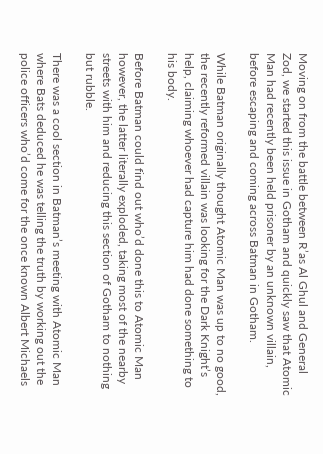Moving on from the battle between R’as Al Ghul and General Zod, we started this issue in Gotham and quickly saw that Atomic Man had recently been held prisoner by an unknown villain, before escaping and coming across Batman in Gotham.

While Batman originally thought Atomic Man was up to no good, the recently reformed villain was looking for the Dark Knight’s help, claiming whoever had capture him had done something to his body.

Before Batman could find out who’d done this to Atomic Man however, the latter literally exploded, taking most of the nearby streets with him and reducing this section of Gotham to nothing but rubble.

There was a cool section in Batman’s meeting with Atomic Man where Bats deduced he was telling the truth by working out the police officers who’d come for the once known Albert Michaels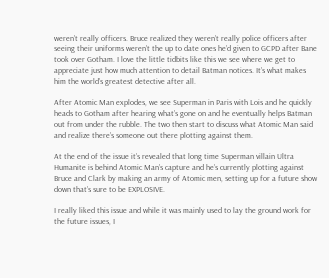weren’t really officers. Bruce realized they weren’t really police officers after seeing their uniforms weren’t the up to date ones he’d given to GCPD after Bane took over Gotham. I love the little tidbits like this we see where we get to appreciate just how much attention to detail Batman notices. It’s what makes him the world’s greatest detective after all.

After Atomic Man explodes, we see Superman in Paris with Lois and he quickly heads to Gotham after hearing what’s gone on and he eventually helps Batman out from under the rubble. The two then start to discuss what Atomic Man said and realize there’s someone out there plotting against them.

At the end of the issue it’s revealed that long time Superman villain Ultra Humanite is behind Atomic Man’s capture and he’s currently plotting against Bruce and Clark by making an army of Atomic men, setting up for a future show down that’s sure to be EXPLOSIVE.

I really liked this issue and while it was mainly used to lay the ground work for the future issues, I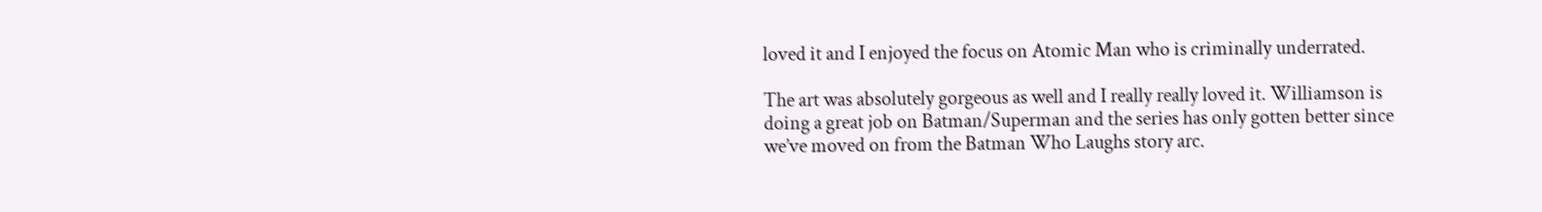loved it and I enjoyed the focus on Atomic Man who is criminally underrated.

The art was absolutely gorgeous as well and I really really loved it. Williamson is doing a great job on Batman/Superman and the series has only gotten better since we’ve moved on from the Batman Who Laughs story arc.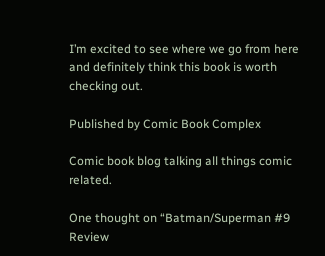I’m excited to see where we go from here and definitely think this book is worth checking out.

Published by Comic Book Complex

Comic book blog talking all things comic related.

One thought on “Batman/Superman #9 Review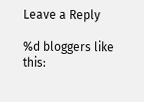Leave a Reply

%d bloggers like this: